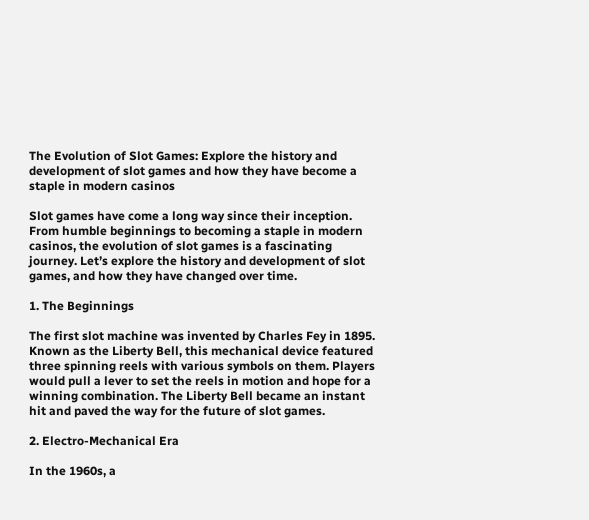The Evolution of Slot Games: Explore the history and development of slot games and how they have become a staple in modern casinos

Slot games have come a long way since their inception. From humble beginnings to becoming a staple in modern casinos, the evolution of slot games is a fascinating journey. Let’s explore the history and development of slot games, and how they have changed over time.

1. The Beginnings

The first slot machine was invented by Charles Fey in 1895. Known as the Liberty Bell, this mechanical device featured three spinning reels with various symbols on them. Players would pull a lever to set the reels in motion and hope for a winning combination. The Liberty Bell became an instant hit and paved the way for the future of slot games.

2. Electro-Mechanical Era

In the 1960s, a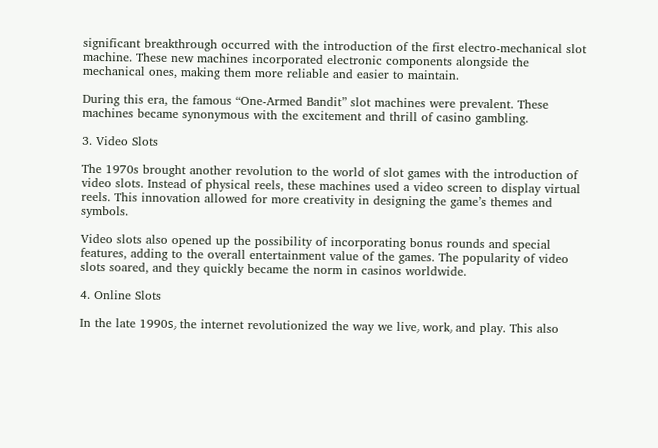significant breakthrough occurred with the introduction of the first electro-mechanical slot machine. These new machines incorporated electronic components alongside the mechanical ones, making them more reliable and easier to maintain.

During this era, the famous “One-Armed Bandit” slot machines were prevalent. These machines became synonymous with the excitement and thrill of casino gambling.

3. Video Slots

The 1970s brought another revolution to the world of slot games with the introduction of video slots. Instead of physical reels, these machines used a video screen to display virtual reels. This innovation allowed for more creativity in designing the game’s themes and symbols.

Video slots also opened up the possibility of incorporating bonus rounds and special features, adding to the overall entertainment value of the games. The popularity of video slots soared, and they quickly became the norm in casinos worldwide.

4. Online Slots

In the late 1990s٫ the internet revolutionized the way we live٫ work٫ and play. This also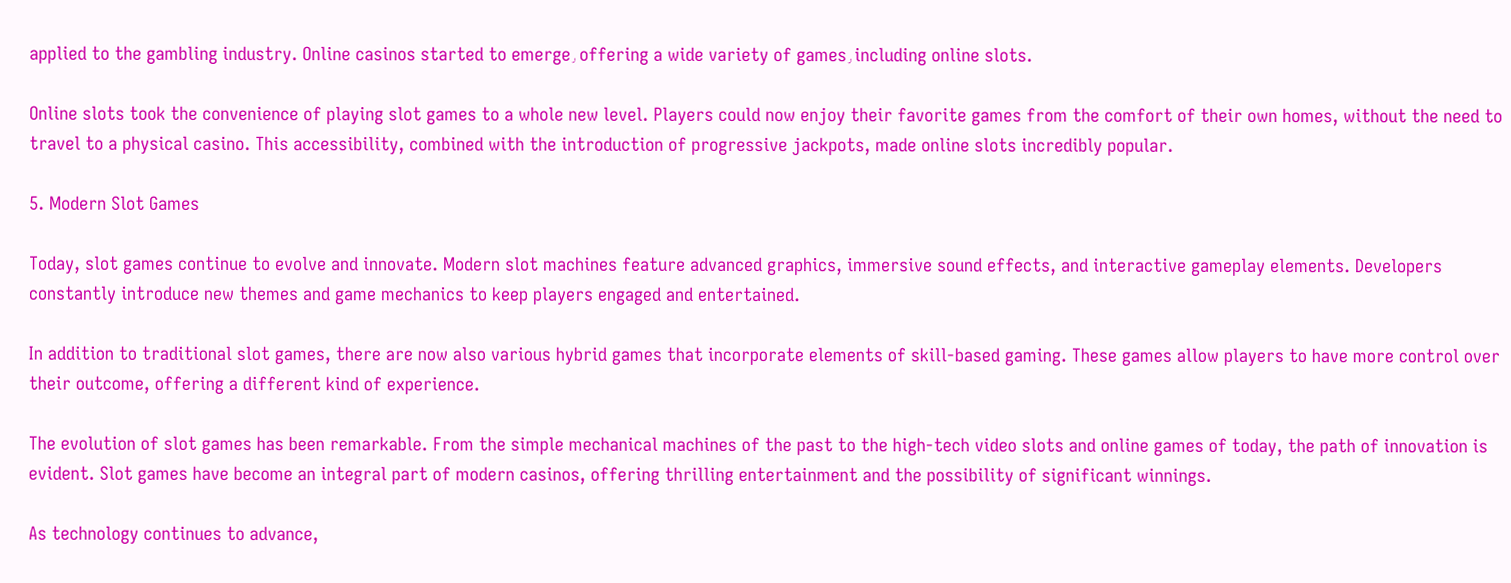applied to the gambling industry. Online casinos started to emerge٫ offering a wide variety of games٫ including online slots.

Online slots took the convenience of playing slot games to a whole new level. Players could now enjoy their favorite games from the comfort of their own homes, without the need to travel to a physical casino. This accessibility, combined with the introduction of progressive jackpots, made online slots incredibly popular.

5. Modern Slot Games

Today, slot games continue to evolve and innovate. Modern slot machines feature advanced graphics, immersive sound effects, and interactive gameplay elements. Developers constantly introduce new themes and game mechanics to keep players engaged and entertained.

In addition to traditional slot games, there are now also various hybrid games that incorporate elements of skill-based gaming. These games allow players to have more control over their outcome, offering a different kind of experience.

The evolution of slot games has been remarkable. From the simple mechanical machines of the past to the high-tech video slots and online games of today, the path of innovation is evident. Slot games have become an integral part of modern casinos, offering thrilling entertainment and the possibility of significant winnings.

As technology continues to advance,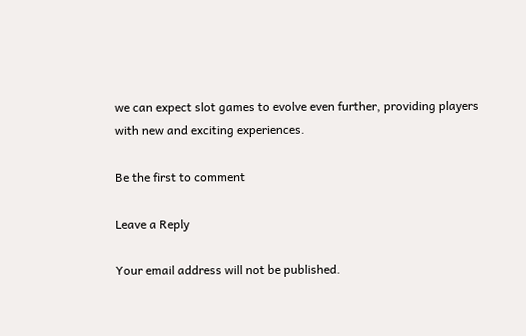we can expect slot games to evolve even further, providing players with new and exciting experiences.

Be the first to comment

Leave a Reply

Your email address will not be published.